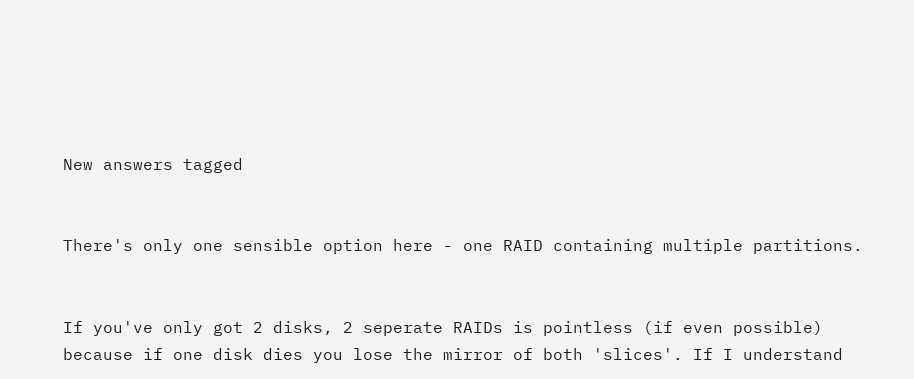New answers tagged


There's only one sensible option here - one RAID containing multiple partitions.


If you've only got 2 disks, 2 seperate RAIDs is pointless (if even possible) because if one disk dies you lose the mirror of both 'slices'. If I understand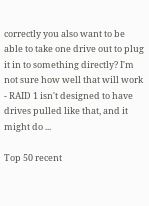correctly you also want to be able to take one drive out to plug it in to something directly? I'm not sure how well that will work - RAID 1 isn't designed to have drives pulled like that, and it might do ...

Top 50 recent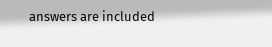answers are included